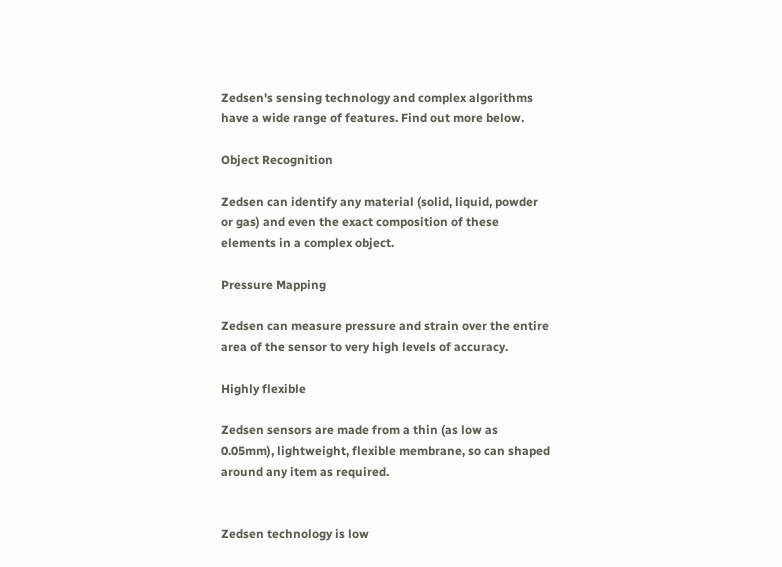Zedsen's sensing technology and complex algorithms have a wide range of features. Find out more below.

Object Recognition

Zedsen can identify any material (solid, liquid, powder or gas) and even the exact composition of these elements in a complex object.

Pressure Mapping

Zedsen can measure pressure and strain over the entire area of the sensor to very high levels of accuracy.

Highly flexible

Zedsen sensors are made from a thin (as low as 0.05mm), lightweight, flexible membrane, so can shaped around any item as required.


Zedsen technology is low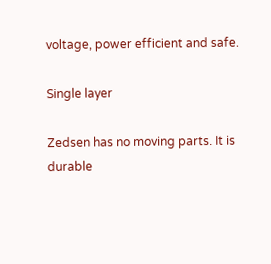voltage, power efficient and safe.

Single layer

Zedsen has no moving parts. It is durable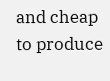and cheap to produce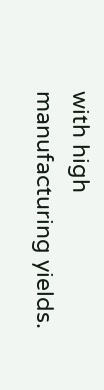with high manufacturing yields.